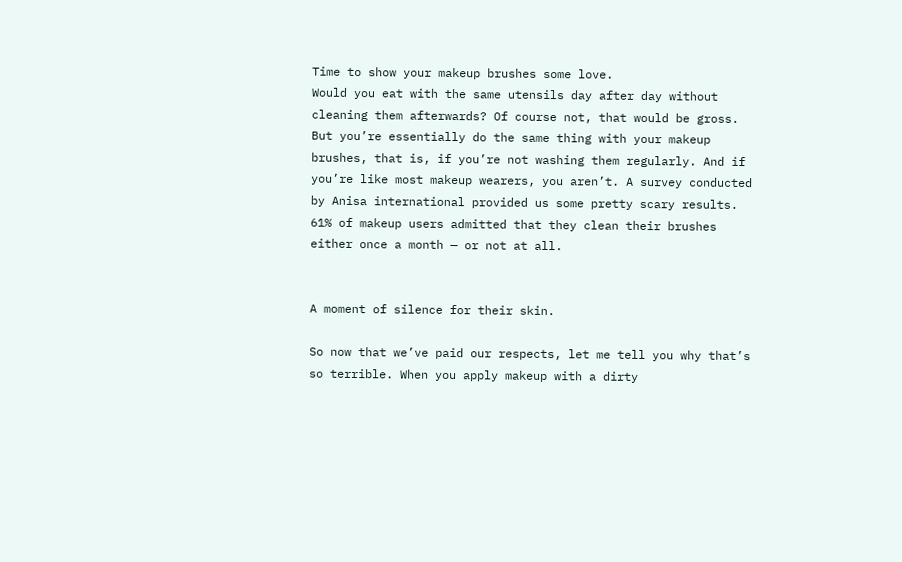Time to show your makeup brushes some love.
Would you eat with the same utensils day after day without cleaning them afterwards? Of course not, that would be gross. But you’re essentially do the same thing with your makeup brushes, that is, if you’re not washing them regularly. And if you’re like most makeup wearers, you aren’t. A survey conducted by Anisa international provided us some pretty scary results. 61% of makeup users admitted that they clean their brushes either once a month — or not at all.


A moment of silence for their skin.

So now that we’ve paid our respects, let me tell you why that’s so terrible. When you apply makeup with a dirty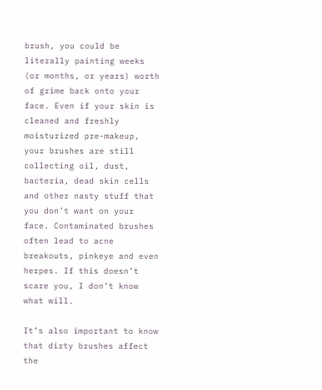brush, you could be literally painting weeks (or months, or years) worth of grime back onto your face. Even if your skin is cleaned and freshly moisturized pre-makeup, your brushes are still collecting oil, dust, bacteria, dead skin cells and other nasty stuff that you don’t want on your face. Contaminated brushes often lead to acne breakouts, pinkeye and even herpes. If this doesn’t scare you, I don’t know what will.

It’s also important to know that dirty brushes affect the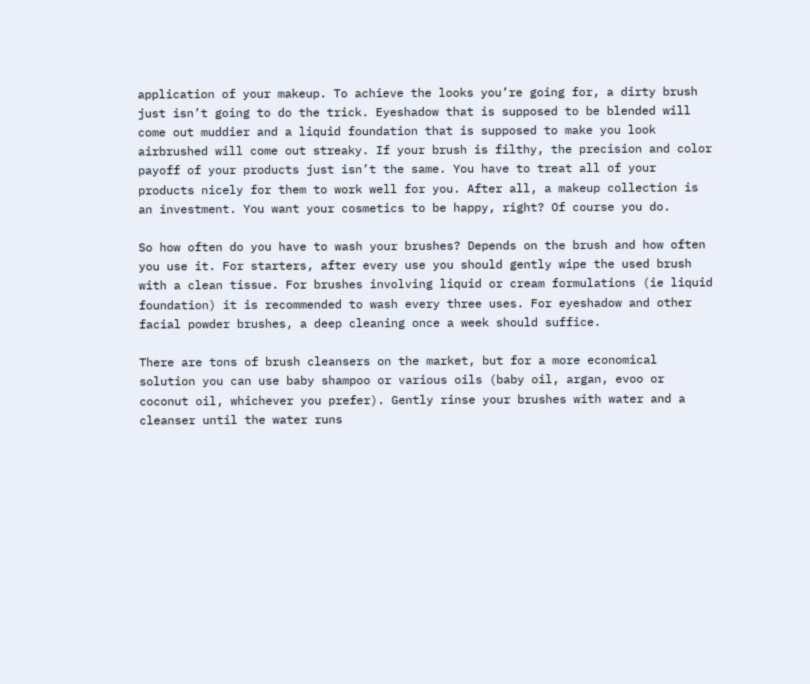application of your makeup. To achieve the looks you’re going for, a dirty brush just isn’t going to do the trick. Eyeshadow that is supposed to be blended will come out muddier and a liquid foundation that is supposed to make you look airbrushed will come out streaky. If your brush is filthy, the precision and color payoff of your products just isn’t the same. You have to treat all of your products nicely for them to work well for you. After all, a makeup collection is an investment. You want your cosmetics to be happy, right? Of course you do.

So how often do you have to wash your brushes? Depends on the brush and how often you use it. For starters, after every use you should gently wipe the used brush with a clean tissue. For brushes involving liquid or cream formulations (ie liquid foundation) it is recommended to wash every three uses. For eyeshadow and other facial powder brushes, a deep cleaning once a week should suffice.

There are tons of brush cleansers on the market, but for a more economical solution you can use baby shampoo or various oils (baby oil, argan, evoo or coconut oil, whichever you prefer). Gently rinse your brushes with water and a cleanser until the water runs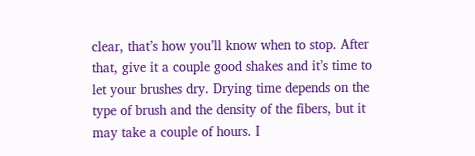clear, that’s how you’ll know when to stop. After that, give it a couple good shakes and it’s time to let your brushes dry. Drying time depends on the type of brush and the density of the fibers, but it may take a couple of hours. I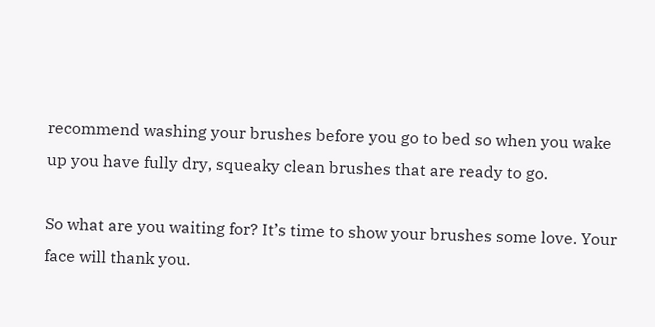recommend washing your brushes before you go to bed so when you wake up you have fully dry, squeaky clean brushes that are ready to go.

So what are you waiting for? It’s time to show your brushes some love. Your face will thank you.